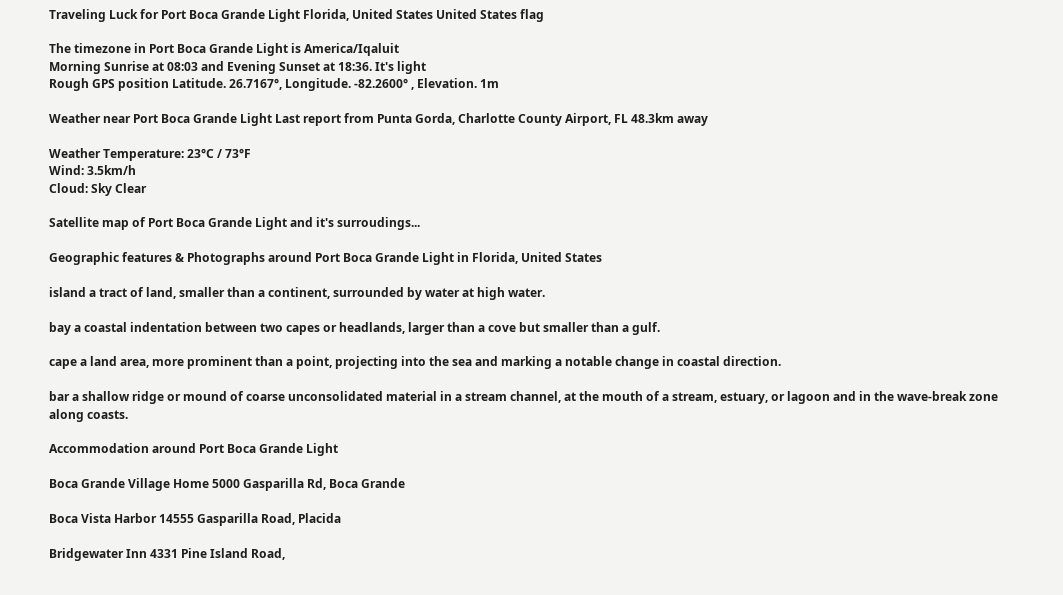Traveling Luck for Port Boca Grande Light Florida, United States United States flag

The timezone in Port Boca Grande Light is America/Iqaluit
Morning Sunrise at 08:03 and Evening Sunset at 18:36. It's light
Rough GPS position Latitude. 26.7167°, Longitude. -82.2600° , Elevation. 1m

Weather near Port Boca Grande Light Last report from Punta Gorda, Charlotte County Airport, FL 48.3km away

Weather Temperature: 23°C / 73°F
Wind: 3.5km/h
Cloud: Sky Clear

Satellite map of Port Boca Grande Light and it's surroudings...

Geographic features & Photographs around Port Boca Grande Light in Florida, United States

island a tract of land, smaller than a continent, surrounded by water at high water.

bay a coastal indentation between two capes or headlands, larger than a cove but smaller than a gulf.

cape a land area, more prominent than a point, projecting into the sea and marking a notable change in coastal direction.

bar a shallow ridge or mound of coarse unconsolidated material in a stream channel, at the mouth of a stream, estuary, or lagoon and in the wave-break zone along coasts.

Accommodation around Port Boca Grande Light

Boca Grande Village Home 5000 Gasparilla Rd, Boca Grande

Boca Vista Harbor 14555 Gasparilla Road, Placida

Bridgewater Inn 4331 Pine Island Road,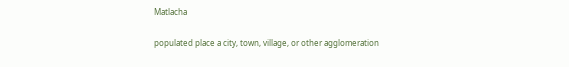Matlacha

populated place a city, town, village, or other agglomeration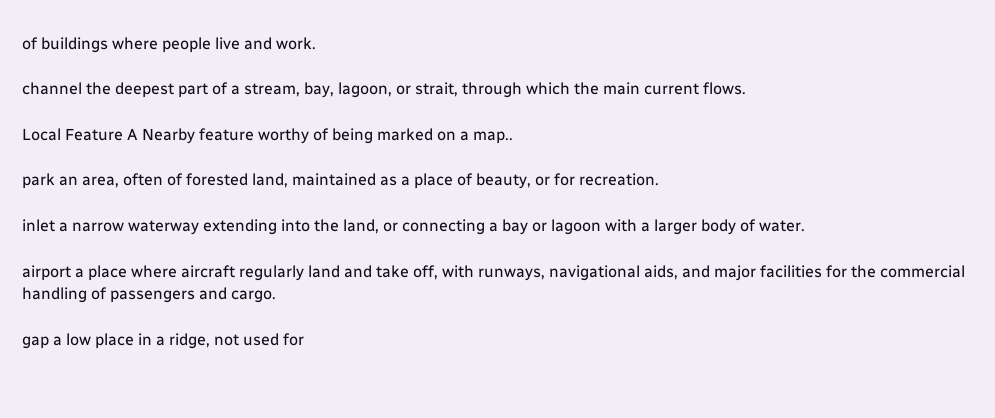of buildings where people live and work.

channel the deepest part of a stream, bay, lagoon, or strait, through which the main current flows.

Local Feature A Nearby feature worthy of being marked on a map..

park an area, often of forested land, maintained as a place of beauty, or for recreation.

inlet a narrow waterway extending into the land, or connecting a bay or lagoon with a larger body of water.

airport a place where aircraft regularly land and take off, with runways, navigational aids, and major facilities for the commercial handling of passengers and cargo.

gap a low place in a ridge, not used for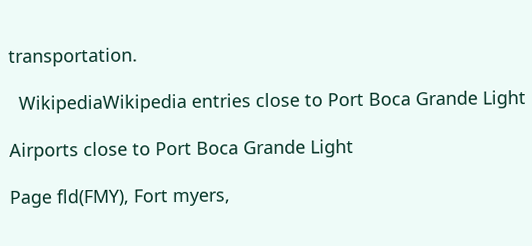transportation.

  WikipediaWikipedia entries close to Port Boca Grande Light

Airports close to Port Boca Grande Light

Page fld(FMY), Fort myers,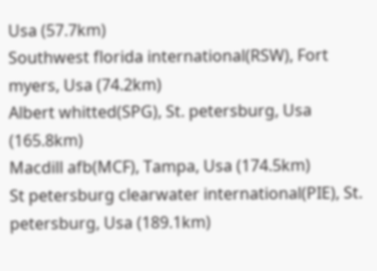Usa (57.7km)
Southwest florida international(RSW), Fort myers, Usa (74.2km)
Albert whitted(SPG), St. petersburg, Usa (165.8km)
Macdill afb(MCF), Tampa, Usa (174.5km)
St petersburg clearwater international(PIE), St. petersburg, Usa (189.1km)